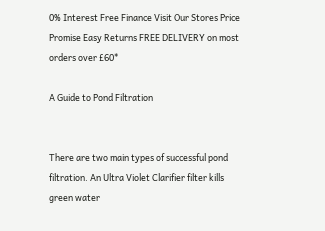0% Interest Free Finance Visit Our Stores Price Promise Easy Returns FREE DELIVERY on most orders over £60*

A Guide to Pond Filtration


There are two main types of successful pond filtration. An Ultra Violet Clarifier filter kills green water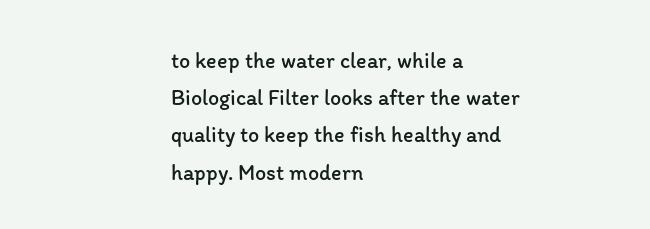to keep the water clear, while a Biological Filter looks after the water quality to keep the fish healthy and happy. Most modern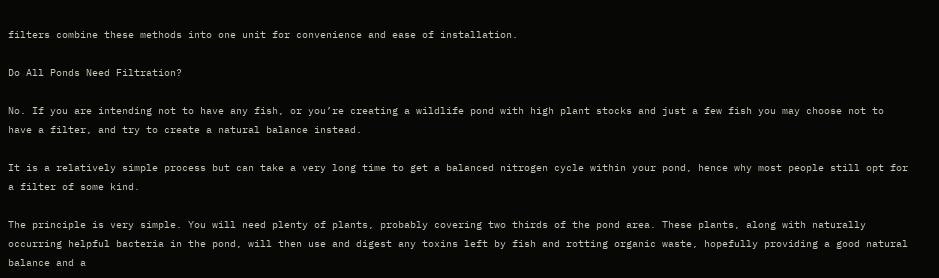filters combine these methods into one unit for convenience and ease of installation.

Do All Ponds Need Filtration?

No. If you are intending not to have any fish, or you’re creating a wildlife pond with high plant stocks and just a few fish you may choose not to have a filter, and try to create a natural balance instead.

It is a relatively simple process but can take a very long time to get a balanced nitrogen cycle within your pond, hence why most people still opt for a filter of some kind.

The principle is very simple. You will need plenty of plants, probably covering two thirds of the pond area. These plants, along with naturally occurring helpful bacteria in the pond, will then use and digest any toxins left by fish and rotting organic waste, hopefully providing a good natural balance and a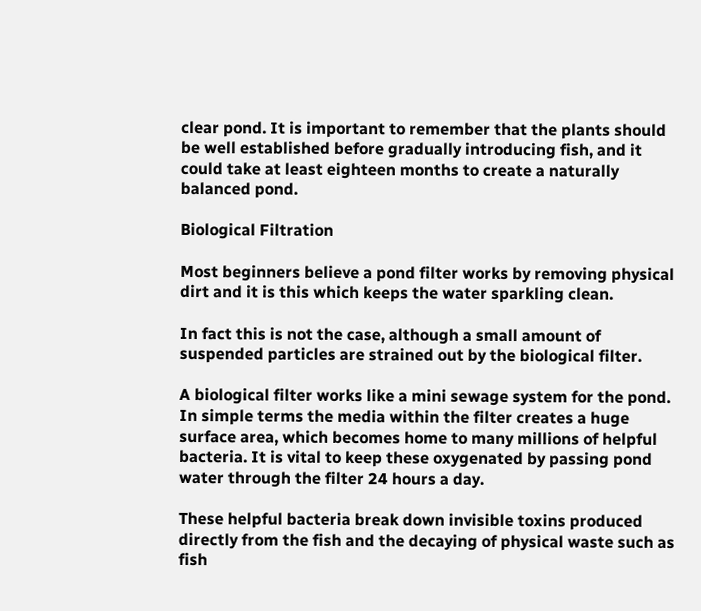clear pond. It is important to remember that the plants should be well established before gradually introducing fish, and it could take at least eighteen months to create a naturally balanced pond.

Biological Filtration

Most beginners believe a pond filter works by removing physical dirt and it is this which keeps the water sparkling clean.

In fact this is not the case, although a small amount of suspended particles are strained out by the biological filter.

A biological filter works like a mini sewage system for the pond. In simple terms the media within the filter creates a huge surface area, which becomes home to many millions of helpful bacteria. It is vital to keep these oxygenated by passing pond water through the filter 24 hours a day.

These helpful bacteria break down invisible toxins produced directly from the fish and the decaying of physical waste such as fish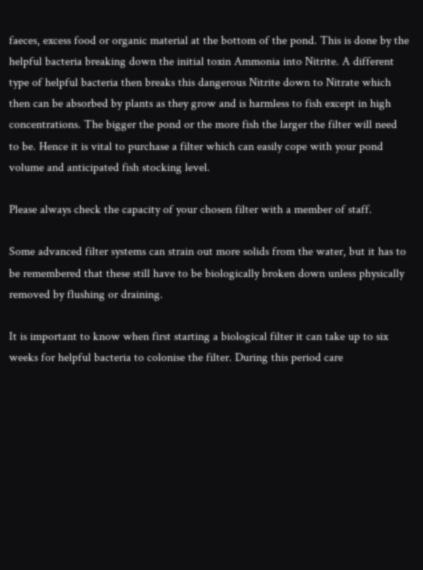faeces, excess food or organic material at the bottom of the pond. This is done by the helpful bacteria breaking down the initial toxin Ammonia into Nitrite. A different type of helpful bacteria then breaks this dangerous Nitrite down to Nitrate which then can be absorbed by plants as they grow and is harmless to fish except in high concentrations. The bigger the pond or the more fish the larger the filter will need to be. Hence it is vital to purchase a filter which can easily cope with your pond volume and anticipated fish stocking level.

Please always check the capacity of your chosen filter with a member of staff.

Some advanced filter systems can strain out more solids from the water, but it has to be remembered that these still have to be biologically broken down unless physically removed by flushing or draining.

It is important to know when first starting a biological filter it can take up to six weeks for helpful bacteria to colonise the filter. During this period care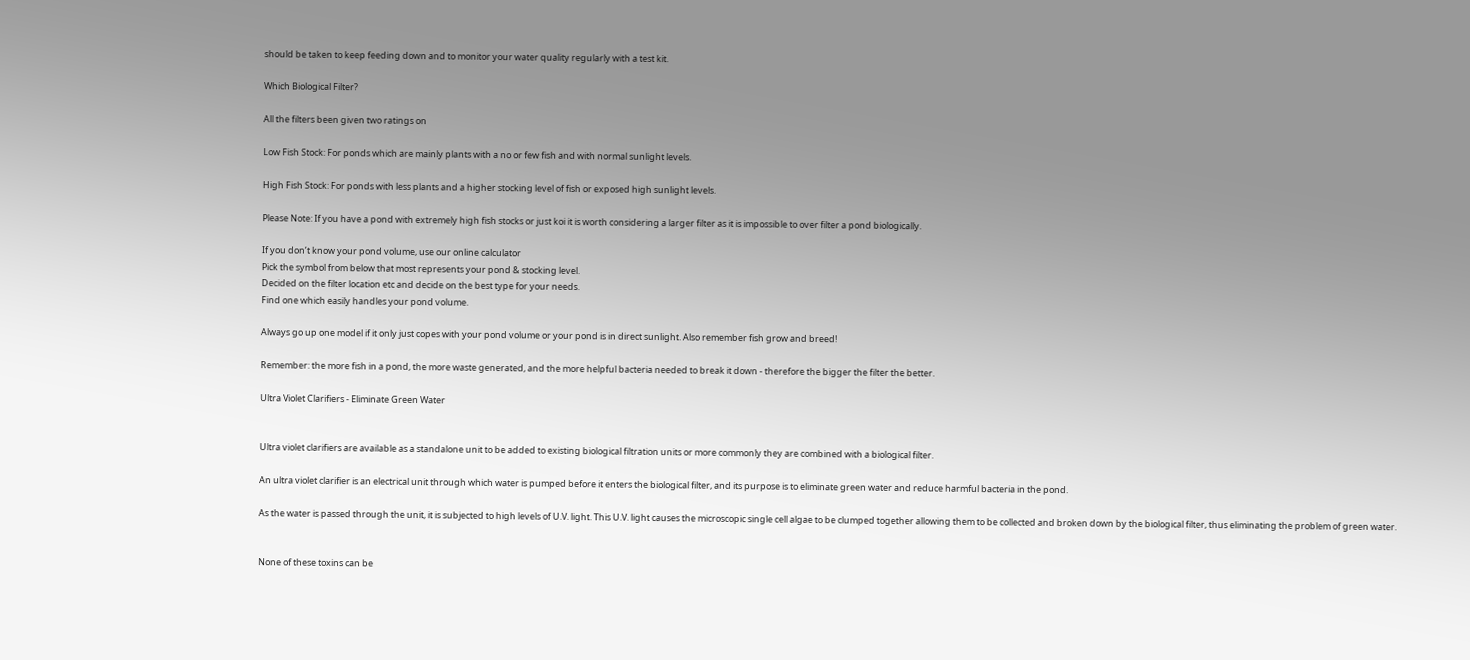should be taken to keep feeding down and to monitor your water quality regularly with a test kit.

Which Biological Filter?

All the filters been given two ratings on

Low Fish Stock: For ponds which are mainly plants with a no or few fish and with normal sunlight levels.

High Fish Stock: For ponds with less plants and a higher stocking level of fish or exposed high sunlight levels.

Please Note: If you have a pond with extremely high fish stocks or just koi it is worth considering a larger filter as it is impossible to over filter a pond biologically.

If you don’t know your pond volume, use our online calculator
Pick the symbol from below that most represents your pond & stocking level.
Decided on the filter location etc and decide on the best type for your needs.
Find one which easily handles your pond volume.

Always go up one model if it only just copes with your pond volume or your pond is in direct sunlight. Also remember fish grow and breed!

Remember: the more fish in a pond, the more waste generated, and the more helpful bacteria needed to break it down - therefore the bigger the filter the better.

Ultra Violet Clarifiers - Eliminate Green Water


Ultra violet clarifiers are available as a standalone unit to be added to existing biological filtration units or more commonly they are combined with a biological filter.

An ultra violet clarifier is an electrical unit through which water is pumped before it enters the biological filter, and its purpose is to eliminate green water and reduce harmful bacteria in the pond.

As the water is passed through the unit, it is subjected to high levels of U.V. light. This U.V. light causes the microscopic single cell algae to be clumped together allowing them to be collected and broken down by the biological filter, thus eliminating the problem of green water.


None of these toxins can be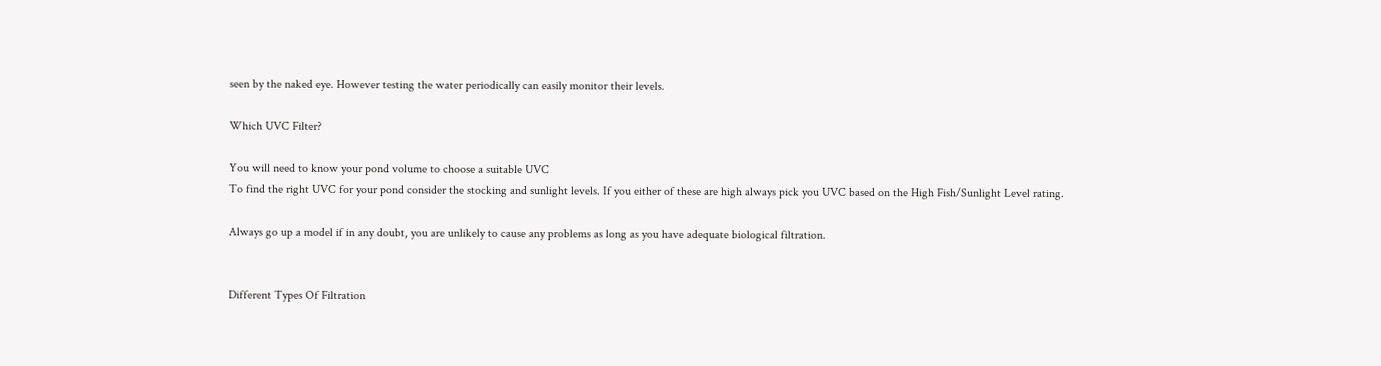seen by the naked eye. However testing the water periodically can easily monitor their levels.

Which UVC Filter?

You will need to know your pond volume to choose a suitable UVC
To find the right UVC for your pond consider the stocking and sunlight levels. If you either of these are high always pick you UVC based on the High Fish/Sunlight Level rating.

Always go up a model if in any doubt, you are unlikely to cause any problems as long as you have adequate biological filtration.


Different Types Of Filtration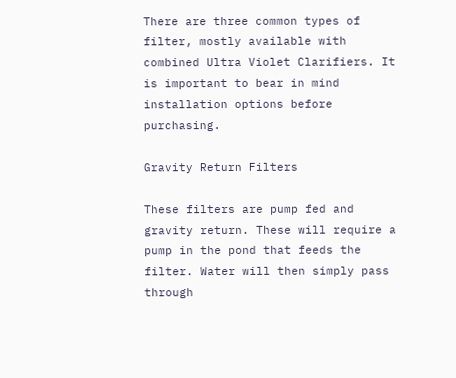There are three common types of filter, mostly available with combined Ultra Violet Clarifiers. It is important to bear in mind installation options before purchasing.

Gravity Return Filters

These filters are pump fed and gravity return. These will require a pump in the pond that feeds the filter. Water will then simply pass through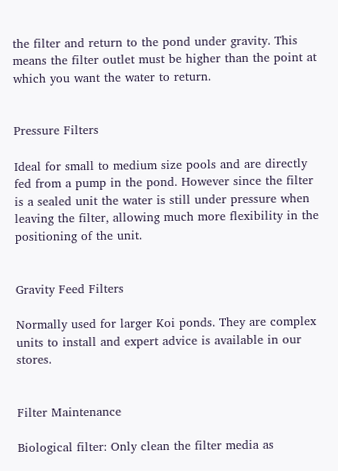the filter and return to the pond under gravity. This means the filter outlet must be higher than the point at which you want the water to return.


Pressure Filters

Ideal for small to medium size pools and are directly fed from a pump in the pond. However since the filter is a sealed unit the water is still under pressure when leaving the filter, allowing much more flexibility in the positioning of the unit.


Gravity Feed Filters

Normally used for larger Koi ponds. They are complex units to install and expert advice is available in our stores.


Filter Maintenance

Biological filter: Only clean the filter media as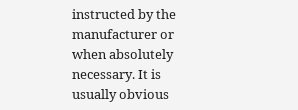instructed by the manufacturer or when absolutely necessary. It is usually obvious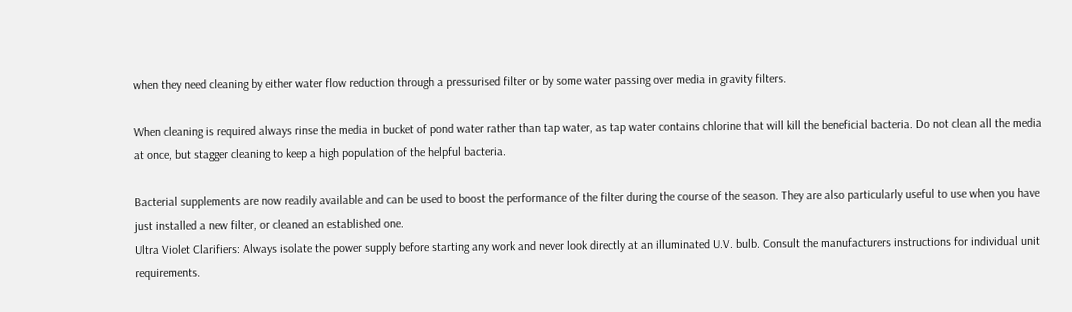when they need cleaning by either water flow reduction through a pressurised filter or by some water passing over media in gravity filters.

When cleaning is required always rinse the media in bucket of pond water rather than tap water, as tap water contains chlorine that will kill the beneficial bacteria. Do not clean all the media at once, but stagger cleaning to keep a high population of the helpful bacteria.

Bacterial supplements are now readily available and can be used to boost the performance of the filter during the course of the season. They are also particularly useful to use when you have just installed a new filter, or cleaned an established one.
Ultra Violet Clarifiers: Always isolate the power supply before starting any work and never look directly at an illuminated U.V. bulb. Consult the manufacturers instructions for individual unit requirements.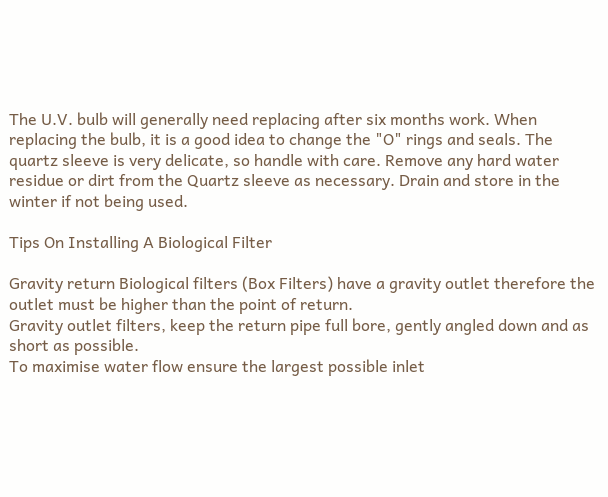The U.V. bulb will generally need replacing after six months work. When replacing the bulb, it is a good idea to change the "O" rings and seals. The quartz sleeve is very delicate, so handle with care. Remove any hard water residue or dirt from the Quartz sleeve as necessary. Drain and store in the winter if not being used.

Tips On Installing A Biological Filter

Gravity return Biological filters (Box Filters) have a gravity outlet therefore the outlet must be higher than the point of return.
Gravity outlet filters, keep the return pipe full bore, gently angled down and as short as possible.
To maximise water flow ensure the largest possible inlet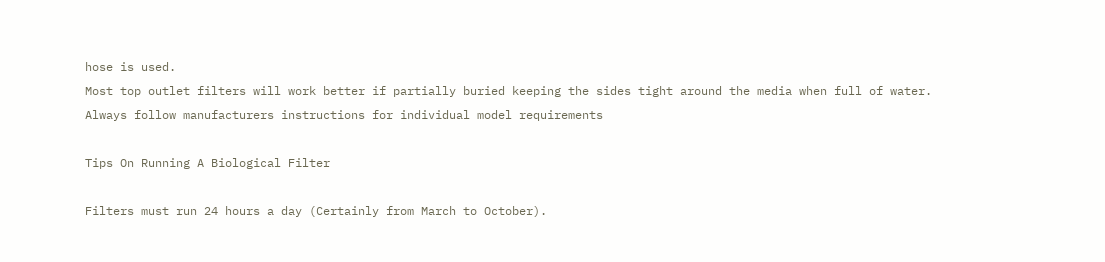hose is used.
Most top outlet filters will work better if partially buried keeping the sides tight around the media when full of water.
Always follow manufacturers instructions for individual model requirements

Tips On Running A Biological Filter

Filters must run 24 hours a day (Certainly from March to October).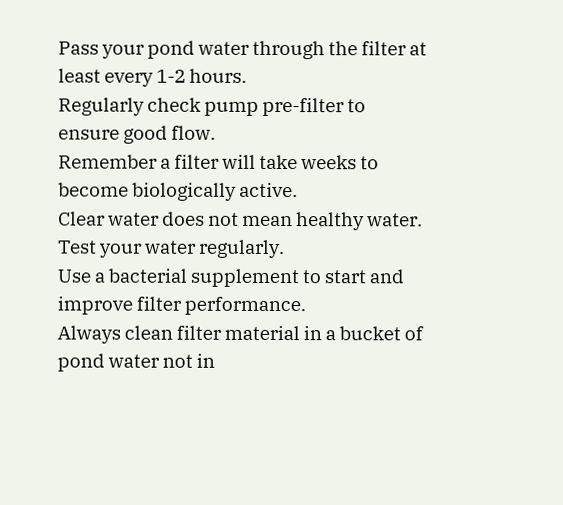Pass your pond water through the filter at least every 1-2 hours.
Regularly check pump pre-filter to ensure good flow.
Remember a filter will take weeks to become biologically active.
Clear water does not mean healthy water. Test your water regularly.
Use a bacterial supplement to start and improve filter performance.
Always clean filter material in a bucket of pond water not in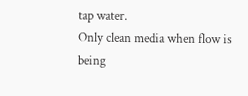tap water.
Only clean media when flow is being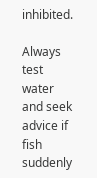inhibited.

Always test water and seek advice if fish suddenly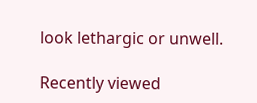look lethargic or unwell.

Recently viewed